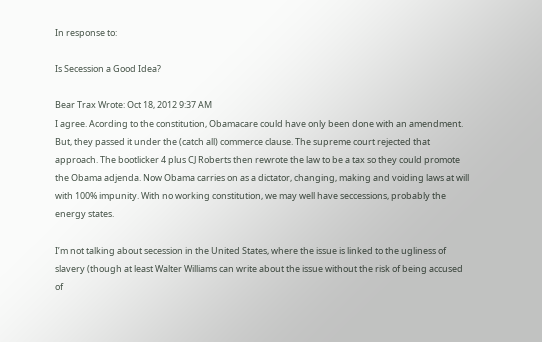In response to:

Is Secession a Good Idea?

Bear Trax Wrote: Oct 18, 2012 9:37 AM
I agree. Acording to the constitution, Obamacare could have only been done with an amendment. But, they passed it under the (catch all) commerce clause. The supreme court rejected that approach. The bootlicker 4 plus CJ Roberts then rewrote the law to be a tax so they could promote the Obama adjenda. Now Obama carries on as a dictator, changing, making and voiding laws at will with 100% impunity. With no working constitution, we may well have seccessions, probably the energy states.

I’m not talking about secession in the United States, where the issue is linked to the ugliness of slavery (though at least Walter Williams can write about the issue without the risk of being accused of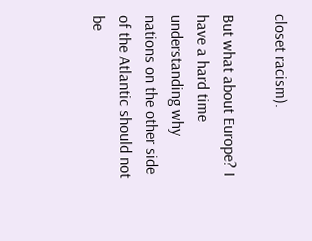closet racism).

But what about Europe? I have a hard time understanding why nations on the other side of the Atlantic should not be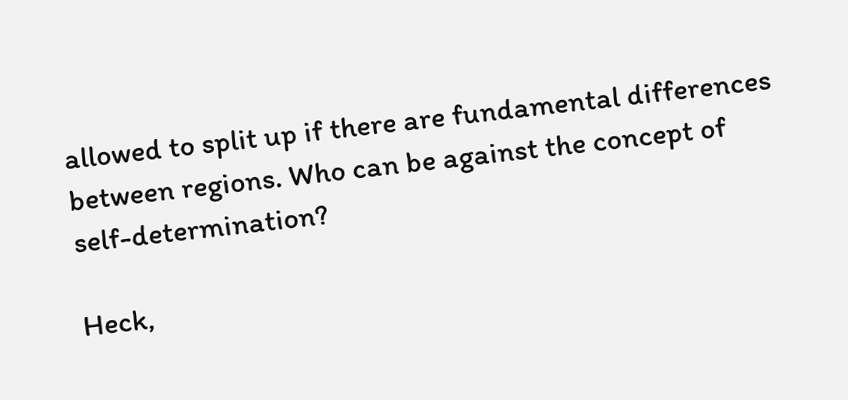allowed to split up if there are fundamental differences between regions. Who can be against the concept of self-determination?

Heck,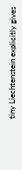tiny Liechtenstein explicitly gives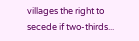villages the right to secede if two-thirds...